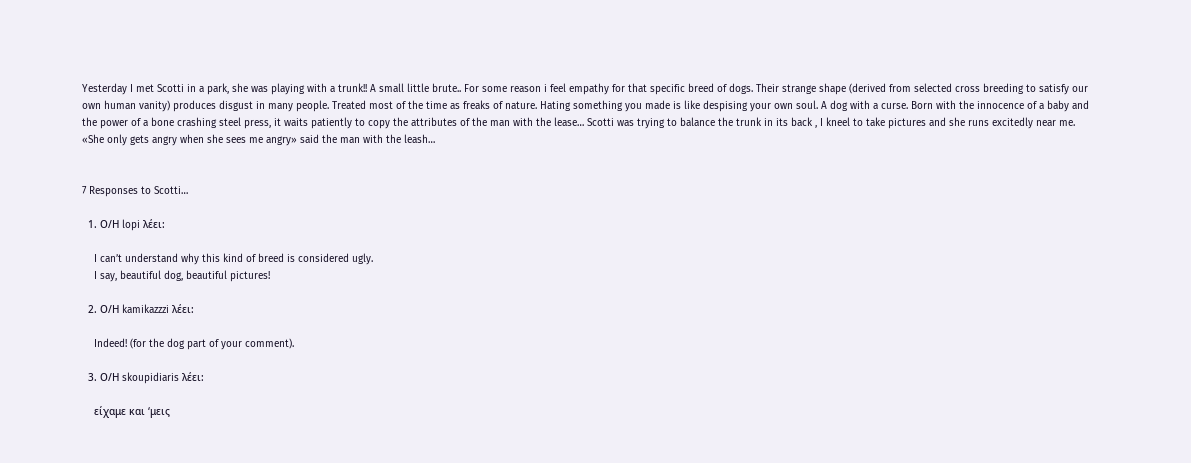Yesterday I met Scotti in a park, she was playing with a trunk!! A small little brute.. For some reason i feel empathy for that specific breed of dogs. Their strange shape (derived from selected cross breeding to satisfy our own human vanity) produces disgust in many people. Treated most of the time as freaks of nature. Hating something you made is like despising your own soul. A dog with a curse. Born with the innocence of a baby and the power of a bone crashing steel press, it waits patiently to copy the attributes of the man with the lease… Scotti was trying to balance the trunk in its back , I kneel to take pictures and she runs excitedly near me. «She only gets angry when she sees me angry» said the man with the leash…


7 Responses to Scotti…

  1. Ο/Η lopi λέει:

    I can’t understand why this kind of breed is considered ugly.
    I say, beautiful dog, beautiful pictures!

  2. Ο/Η kamikazzzi λέει:

    Indeed! (for the dog part of your comment).

  3. Ο/Η skoupidiaris λέει:

    είχαμε και ‘μεις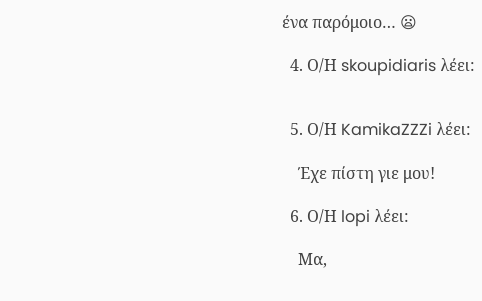ένα παρόμοιο… 😦

  4. Ο/Η skoupidiaris λέει:


  5. Ο/Η KamikaZZZi λέει:

    Έχε πίστη γιε μου!

  6. Ο/Η lopi λέει:

    Μα,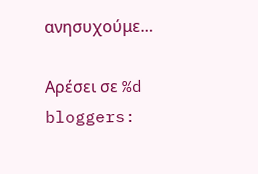ανησυχούμε…

Αρέσει σε %d bloggers: